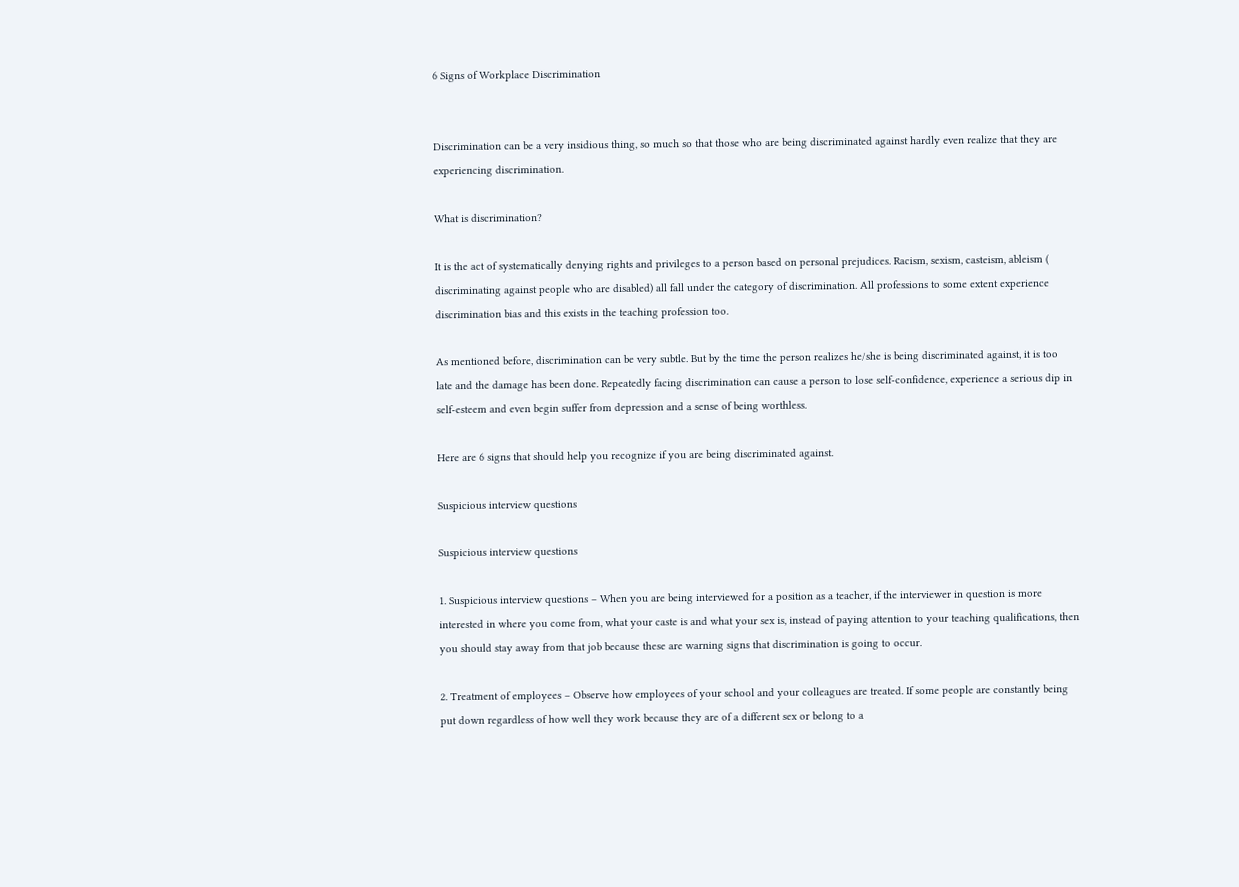6 Signs of Workplace Discrimination


Discrimination can be a very insidious thing, so much so that those who are being discriminated against hardly even realize that they are experiencing discrimination.

What is discrimination?

It is the act of systematically denying rights and privileges to a person based on personal prejudices. Racism, sexism, casteism, ableism ( discriminating against people who are disabled) all fall under the category of discrimination. All professions to some extent experience discrimination bias and this exists in the teaching profession too.

As mentioned before, discrimination can be very subtle. But by the time the person realizes he/she is being discriminated against, it is too late and the damage has been done. Repeatedly facing discrimination can cause a person to lose self-confidence, experience a serious dip in self-esteem and even begin suffer from depression and a sense of being worthless.

Here are 6 signs that should help you recognize if you are being discriminated against.

Suspicious interview questions

Suspicious interview questions

1. Suspicious interview questions – When you are being interviewed for a position as a teacher, if the interviewer in question is more interested in where you come from, what your caste is and what your sex is, instead of paying attention to your teaching qualifications, then you should stay away from that job because these are warning signs that discrimination is going to occur.

2. Treatment of employees – Observe how employees of your school and your colleagues are treated. If some people are constantly being put down regardless of how well they work because they are of a different sex or belong to a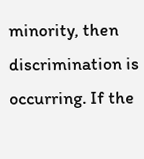minority, then discrimination is occurring. If the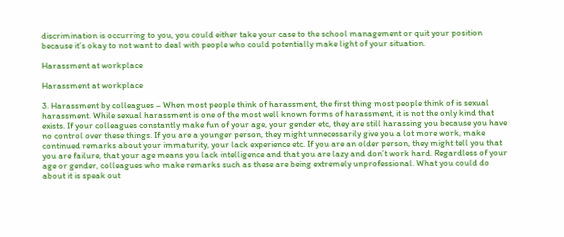discrimination is occurring to you, you could either take your case to the school management or quit your position because it’s okay to not want to deal with people who could potentially make light of your situation.

Harassment at workplace

Harassment at workplace

3. Harassment by colleagues – When most people think of harassment, the first thing most people think of is sexual harassment. While sexual harassment is one of the most well known forms of harassment, it is not the only kind that exists. If your colleagues constantly make fun of your age, your gender etc, they are still harassing you because you have no control over these things. If you are a younger person, they might unnecessarily give you a lot more work, make continued remarks about your immaturity, your lack experience etc. If you are an older person, they might tell you that you are failure, that your age means you lack intelligence and that you are lazy and don’t work hard. Regardless of your age or gender, colleagues who make remarks such as these are being extremely unprofessional. What you could do about it is speak out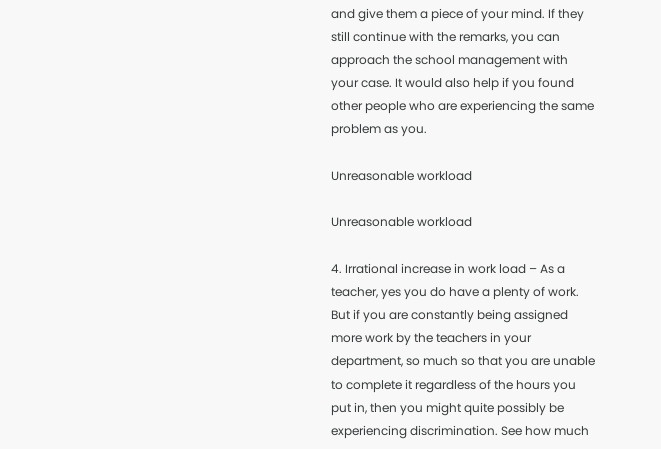and give them a piece of your mind. If they still continue with the remarks, you can approach the school management with your case. It would also help if you found other people who are experiencing the same problem as you.

Unreasonable workload

Unreasonable workload

4. Irrational increase in work load – As a teacher, yes you do have a plenty of work. But if you are constantly being assigned more work by the teachers in your department, so much so that you are unable to complete it regardless of the hours you put in, then you might quite possibly be experiencing discrimination. See how much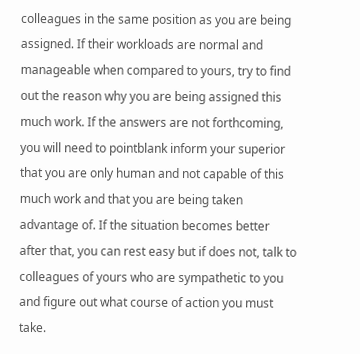colleagues in the same position as you are being assigned. If their workloads are normal and manageable when compared to yours, try to find out the reason why you are being assigned this much work. If the answers are not forthcoming, you will need to pointblank inform your superior that you are only human and not capable of this much work and that you are being taken advantage of. If the situation becomes better after that, you can rest easy but if does not, talk to colleagues of yours who are sympathetic to you and figure out what course of action you must take.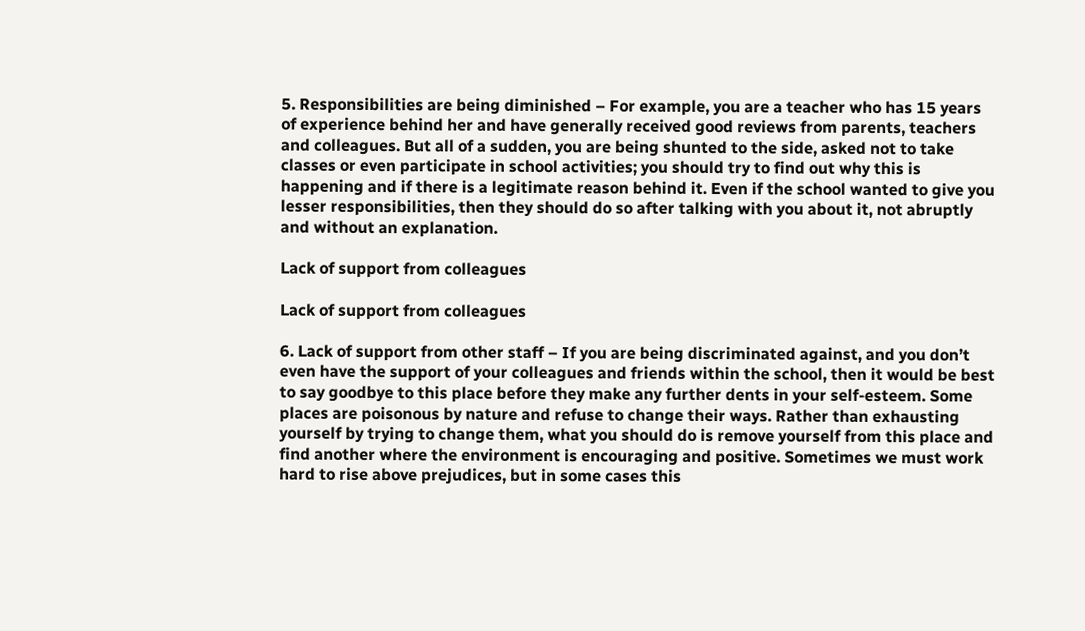5. Responsibilities are being diminished – For example, you are a teacher who has 15 years of experience behind her and have generally received good reviews from parents, teachers and colleagues. But all of a sudden, you are being shunted to the side, asked not to take classes or even participate in school activities; you should try to find out why this is happening and if there is a legitimate reason behind it. Even if the school wanted to give you lesser responsibilities, then they should do so after talking with you about it, not abruptly and without an explanation.

Lack of support from colleagues

Lack of support from colleagues

6. Lack of support from other staff – If you are being discriminated against, and you don’t even have the support of your colleagues and friends within the school, then it would be best to say goodbye to this place before they make any further dents in your self-esteem. Some places are poisonous by nature and refuse to change their ways. Rather than exhausting yourself by trying to change them, what you should do is remove yourself from this place and find another where the environment is encouraging and positive. Sometimes we must work hard to rise above prejudices, but in some cases this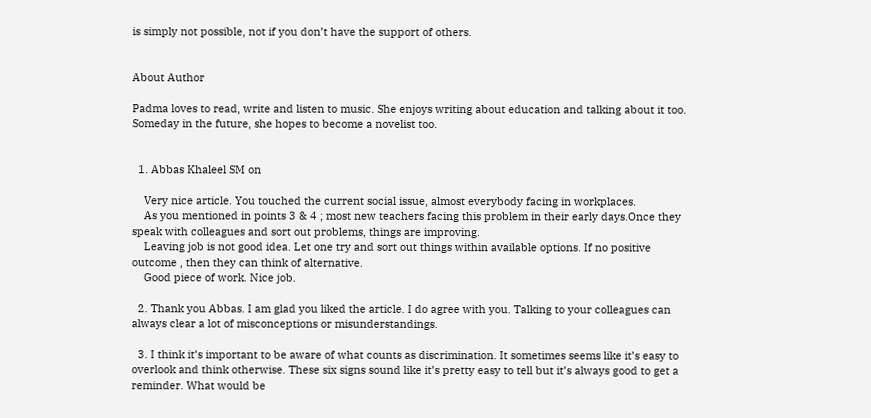is simply not possible, not if you don’t have the support of others.


About Author

Padma loves to read, write and listen to music. She enjoys writing about education and talking about it too. Someday in the future, she hopes to become a novelist too.


  1. Abbas Khaleel SM on

    Very nice article. You touched the current social issue, almost everybody facing in workplaces.
    As you mentioned in points 3 & 4 ; most new teachers facing this problem in their early days.Once they speak with colleagues and sort out problems, things are improving.
    Leaving job is not good idea. Let one try and sort out things within available options. If no positive outcome , then they can think of alternative.
    Good piece of work. Nice job.

  2. Thank you Abbas. I am glad you liked the article. I do agree with you. Talking to your colleagues can always clear a lot of misconceptions or misunderstandings.

  3. I think it’s important to be aware of what counts as discrimination. It sometimes seems like it’s easy to overlook and think otherwise. These six signs sound like it’s pretty easy to tell but it’s always good to get a reminder. What would be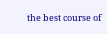the best course of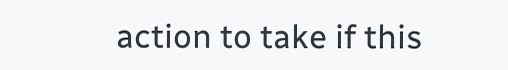action to take if this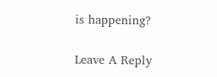is happening?

Leave A Reply